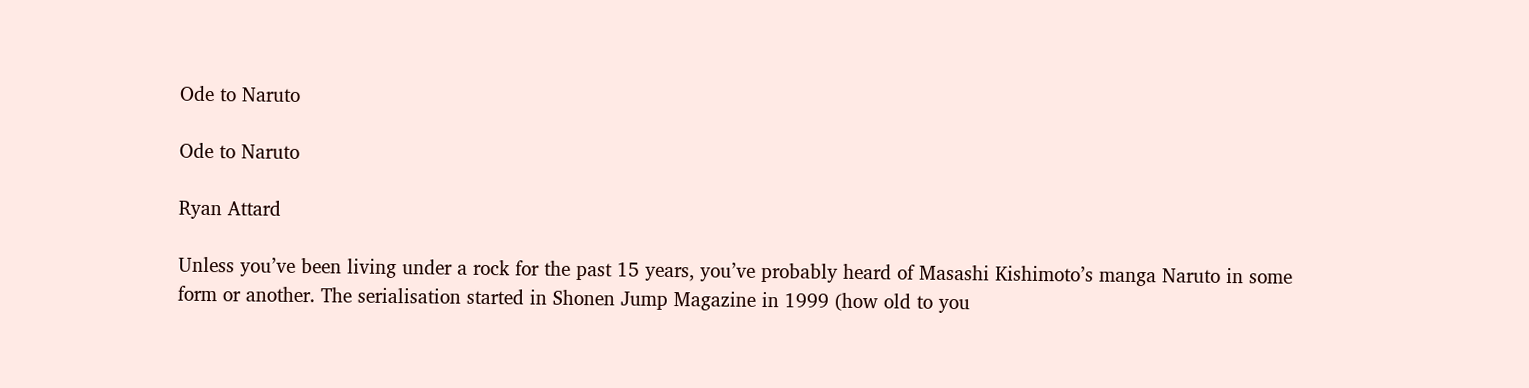Ode to Naruto

Ode to Naruto

Ryan Attard

Unless you’ve been living under a rock for the past 15 years, you’ve probably heard of Masashi Kishimoto’s manga Naruto in some form or another. The serialisation started in Shonen Jump Magazine in 1999 (how old to you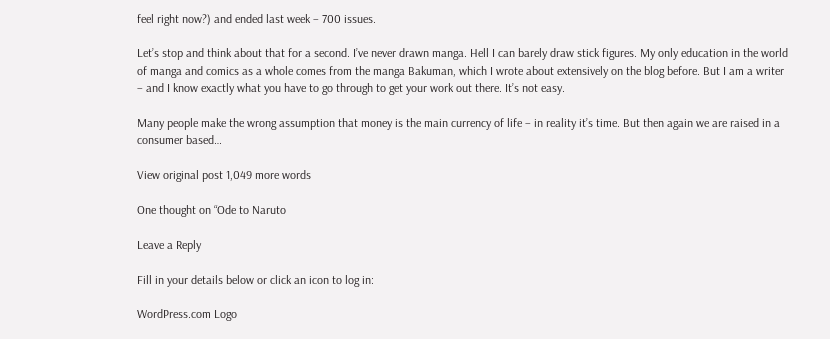feel right now?) and ended last week – 700 issues.

Let’s stop and think about that for a second. I’ve never drawn manga. Hell I can barely draw stick figures. My only education in the world of manga and comics as a whole comes from the manga Bakuman, which I wrote about extensively on the blog before. But I am a writer – and I know exactly what you have to go through to get your work out there. It’s not easy.

Many people make the wrong assumption that money is the main currency of life – in reality it’s time. But then again we are raised in a consumer based…

View original post 1,049 more words

One thought on “Ode to Naruto

Leave a Reply

Fill in your details below or click an icon to log in:

WordPress.com Logo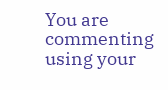You are commenting using your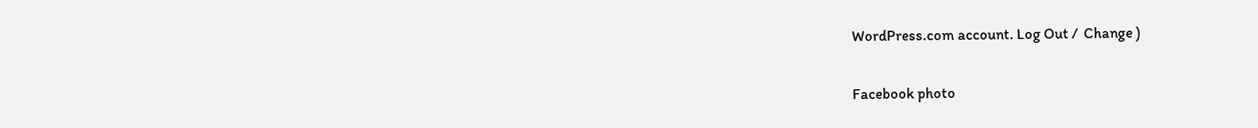WordPress.com account. Log Out /  Change )

Facebook photo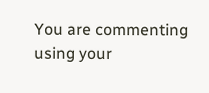You are commenting using your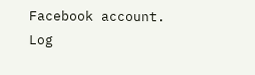Facebook account. Log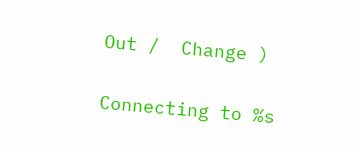Out /  Change )

Connecting to %s